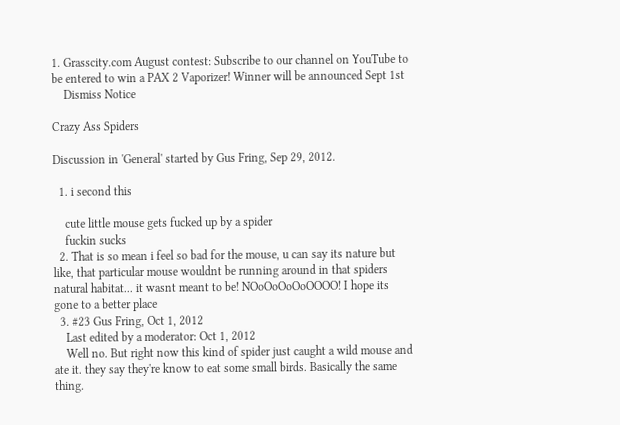1. Grasscity.com August contest: Subscribe to our channel on YouTube to be entered to win a PAX 2 Vaporizer! Winner will be announced Sept 1st
    Dismiss Notice

Crazy Ass Spiders

Discussion in 'General' started by Gus Fring, Sep 29, 2012.

  1. i second this

    cute little mouse gets fucked up by a spider
    fuckin sucks
  2. That is so mean i feel so bad for the mouse, u can say its nature but like, that particular mouse wouldnt be running around in that spiders natural habitat... it wasnt meant to be! NOoOoOoOoOOOO! I hope its gone to a better place
  3. #23 Gus Fring, Oct 1, 2012
    Last edited by a moderator: Oct 1, 2012
    Well no. But right now this kind of spider just caught a wild mouse and ate it. they say they're know to eat some small birds. Basically the same thing.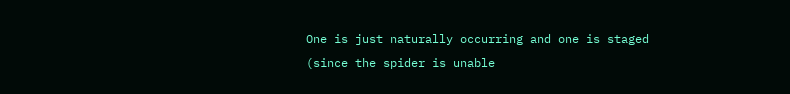One is just naturally occurring and one is staged (since the spider is unable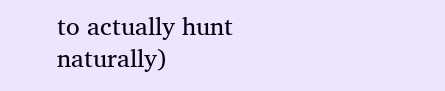to actually hunt naturally)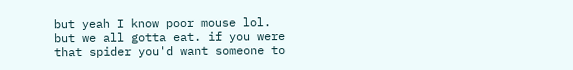but yeah I know poor mouse lol. but we all gotta eat. if you were that spider you'd want someone to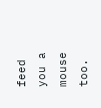feed you a mouse too.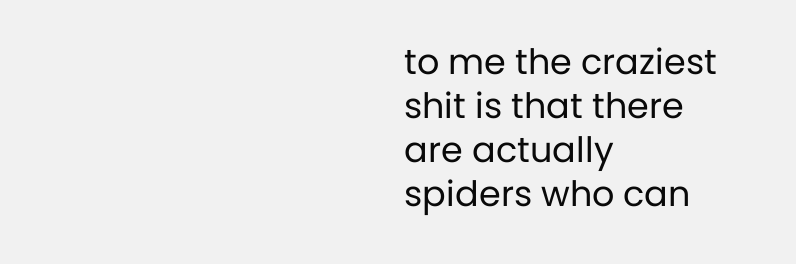to me the craziest shit is that there are actually spiders who can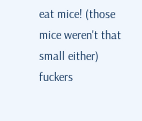eat mice! (those mice weren't that small either) fuckers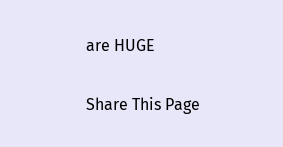are HUGE

Share This Page